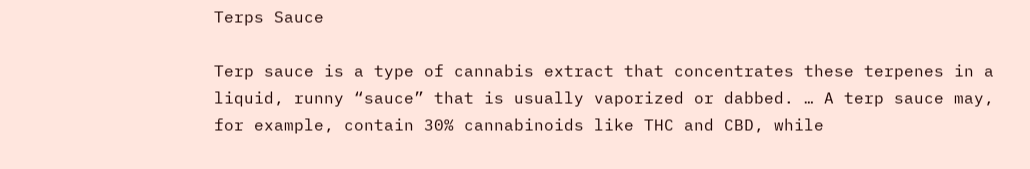Terps Sauce

Terp sauce is a type of cannabis extract that concentrates these terpenes in a liquid, runny “sauce” that is usually vaporized or dabbed. … A terp sauce may, for example, contain 30% cannabinoids like THC and CBD, while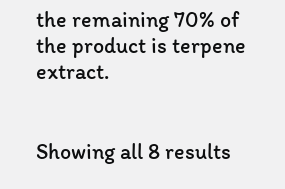the remaining 70% of the product is terpene extract.


Showing all 8 results